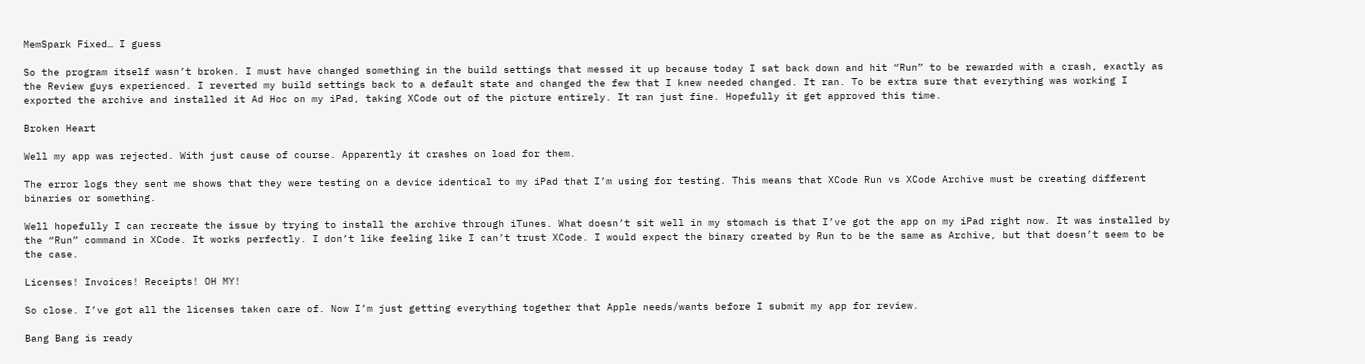MemSpark Fixed… I guess

So the program itself wasn’t broken. I must have changed something in the build settings that messed it up because today I sat back down and hit “Run” to be rewarded with a crash, exactly as the Review guys experienced. I reverted my build settings back to a default state and changed the few that I knew needed changed. It ran. To be extra sure that everything was working I exported the archive and installed it Ad Hoc on my iPad, taking XCode out of the picture entirely. It ran just fine. Hopefully it get approved this time.

Broken Heart

Well my app was rejected. With just cause of course. Apparently it crashes on load for them.

The error logs they sent me shows that they were testing on a device identical to my iPad that I’m using for testing. This means that XCode Run vs XCode Archive must be creating different binaries or something.

Well hopefully I can recreate the issue by trying to install the archive through iTunes. What doesn’t sit well in my stomach is that I’ve got the app on my iPad right now. It was installed by the “Run” command in XCode. It works perfectly. I don’t like feeling like I can’t trust XCode. I would expect the binary created by Run to be the same as Archive, but that doesn’t seem to be the case.

Licenses! Invoices! Receipts! OH MY!

So close. I’ve got all the licenses taken care of. Now I’m just getting everything together that Apple needs/wants before I submit my app for review.

Bang Bang is ready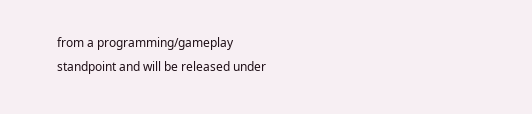from a programming/gameplay standpoint and will be released under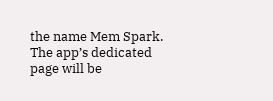the name Mem Spark. The app’s dedicated page will be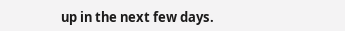up in the next few days.